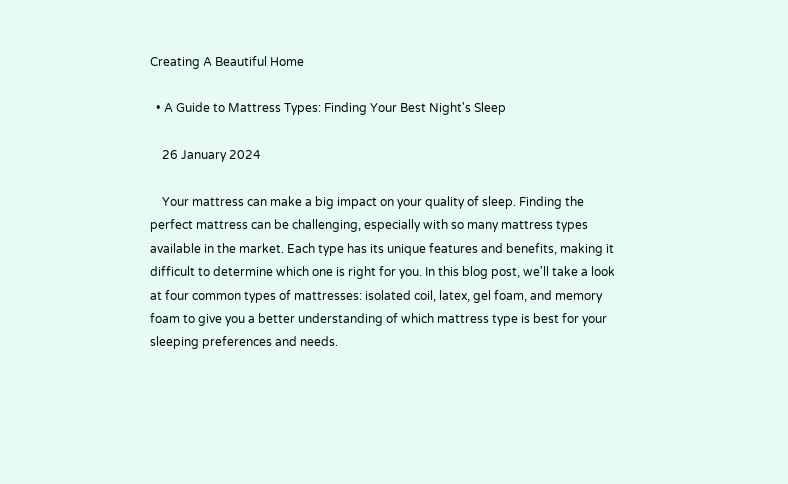Creating A Beautiful Home

  • A Guide to Mattress Types: Finding Your Best Night's Sleep

    26 January 2024

    Your mattress can make a big impact on your quality of sleep. Finding the perfect mattress can be challenging, especially with so many mattress types available in the market. Each type has its unique features and benefits, making it difficult to determine which one is right for you. In this blog post, we'll take a look at four common types of mattresses: isolated coil, latex, gel foam, and memory foam to give you a better understanding of which mattress type is best for your sleeping preferences and needs.